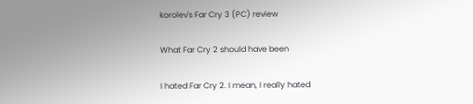korolev's Far Cry 3 (PC) review

What Far Cry 2 should have been

I hated Far Cry 2. I mean, I really hated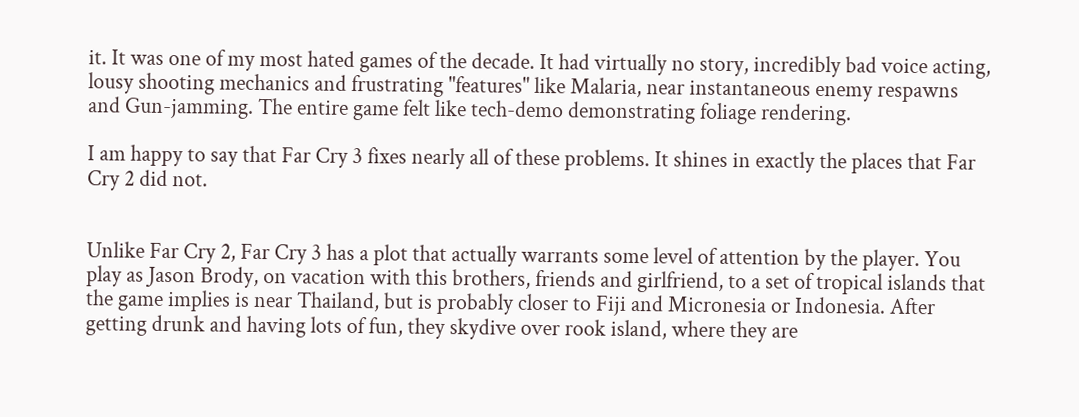it. It was one of my most hated games of the decade. It had virtually no story, incredibly bad voice acting, lousy shooting mechanics and frustrating "features" like Malaria, near instantaneous enemy respawns and Gun-jamming. The entire game felt like tech-demo demonstrating foliage rendering.

I am happy to say that Far Cry 3 fixes nearly all of these problems. It shines in exactly the places that Far Cry 2 did not.


Unlike Far Cry 2, Far Cry 3 has a plot that actually warrants some level of attention by the player. You play as Jason Brody, on vacation with this brothers, friends and girlfriend, to a set of tropical islands that the game implies is near Thailand, but is probably closer to Fiji and Micronesia or Indonesia. After getting drunk and having lots of fun, they skydive over rook island, where they are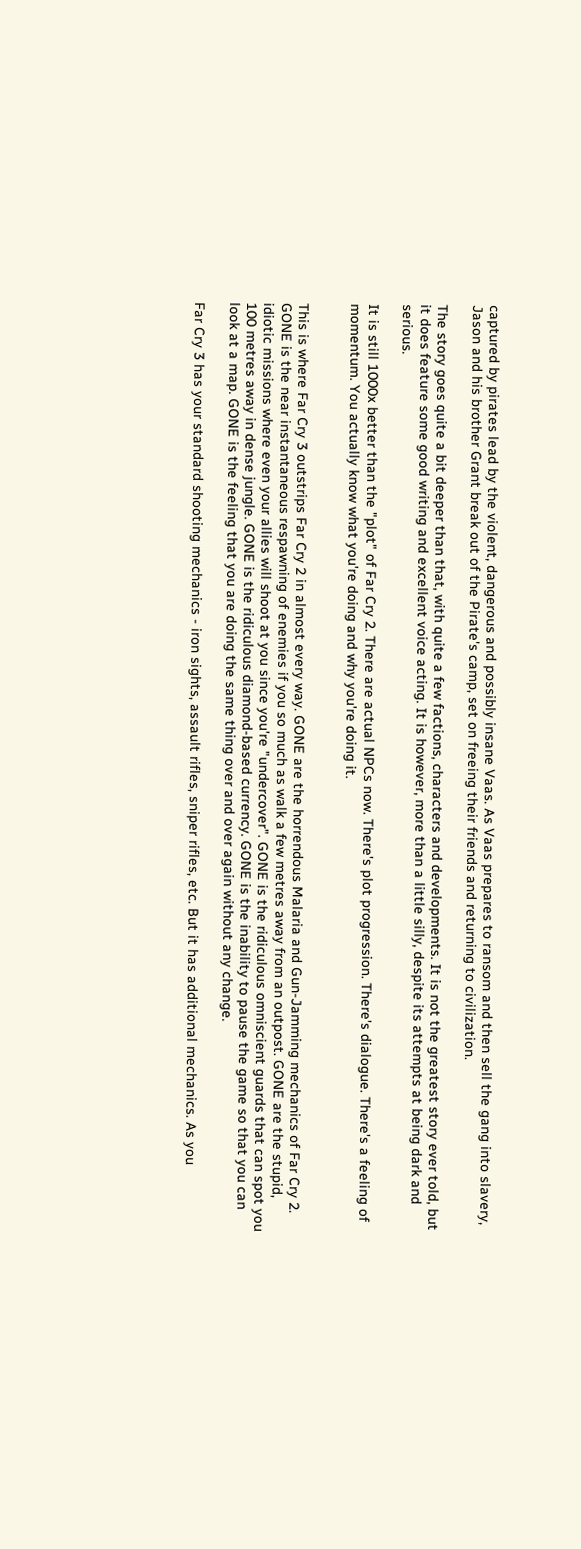captured by pirates lead by the violent, dangerous and possibly insane Vaas. As Vaas prepares to ransom and then sell the gang into slavery, Jason and his brother Grant break out of the Pirate's camp, set on freeing their friends and returning to civilization.

The story goes quite a bit deeper than that, with quite a few factions, characters and developments. It is not the greatest story ever told, but it does feature some good writing and excellent voice acting. It is however, more than a little silly, despite its attempts at being dark and serious.

It is still 1000x better than the "plot" of Far Cry 2. There are actual NPCs now. There's plot progression. There's dialogue. There's a feeling of momentum. You actually know what you're doing and why you're doing it.


This is where Far Cry 3 outstrips Far Cry 2 in almost every way. GONE are the horrendous Malaria and Gun-Jamming mechanics of Far Cry 2. GONE is the near instantaneous respawning of enemies if you so much as walk a few metres away from an outpost. GONE are the stupid, idiotic missions where even your allies will shoot at you since you're "undercover". GONE is the ridiculous omniscient guards that can spot you 100 metres away in dense jungle. GONE is the ridiculous diamond-based currency. GONE is the inability to pause the game so that you can look at a map. GONE is the feeling that you are doing the same thing over and over again without any change.

Far Cry 3 has your standard shooting mechanics - iron sights, assault rifles, sniper rifles, etc. But it has additional mechanics. As you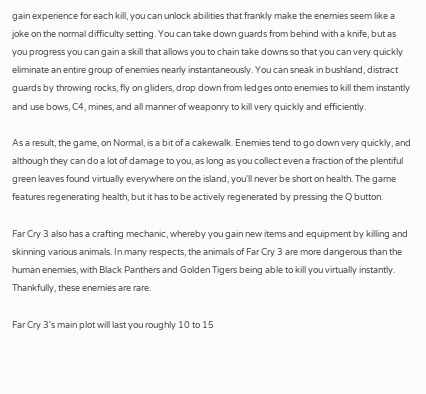gain experience for each kill, you can unlock abilities that frankly make the enemies seem like a joke on the normal difficulty setting. You can take down guards from behind with a knife, but as you progress you can gain a skill that allows you to chain take downs so that you can very quickly eliminate an entire group of enemies nearly instantaneously. You can sneak in bushland, distract guards by throwing rocks, fly on gliders, drop down from ledges onto enemies to kill them instantly and use bows, C4, mines, and all manner of weaponry to kill very quickly and efficiently.

As a result, the game, on Normal, is a bit of a cakewalk. Enemies tend to go down very quickly, and although they can do a lot of damage to you, as long as you collect even a fraction of the plentiful green leaves found virtually everywhere on the island, you'll never be short on health. The game features regenerating health, but it has to be actively regenerated by pressing the Q button.

Far Cry 3 also has a crafting mechanic, whereby you gain new items and equipment by killing and skinning various animals. In many respects, the animals of Far Cry 3 are more dangerous than the human enemies, with Black Panthers and Golden Tigers being able to kill you virtually instantly. Thankfully, these enemies are rare.

Far Cry 3's main plot will last you roughly 10 to 15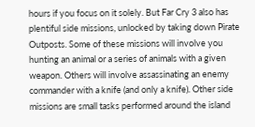hours if you focus on it solely. But Far Cry 3 also has plentiful side missions, unlocked by taking down Pirate Outposts. Some of these missions will involve you hunting an animal or a series of animals with a given weapon. Others will involve assassinating an enemy commander with a knife (and only a knife). Other side missions are small tasks performed around the island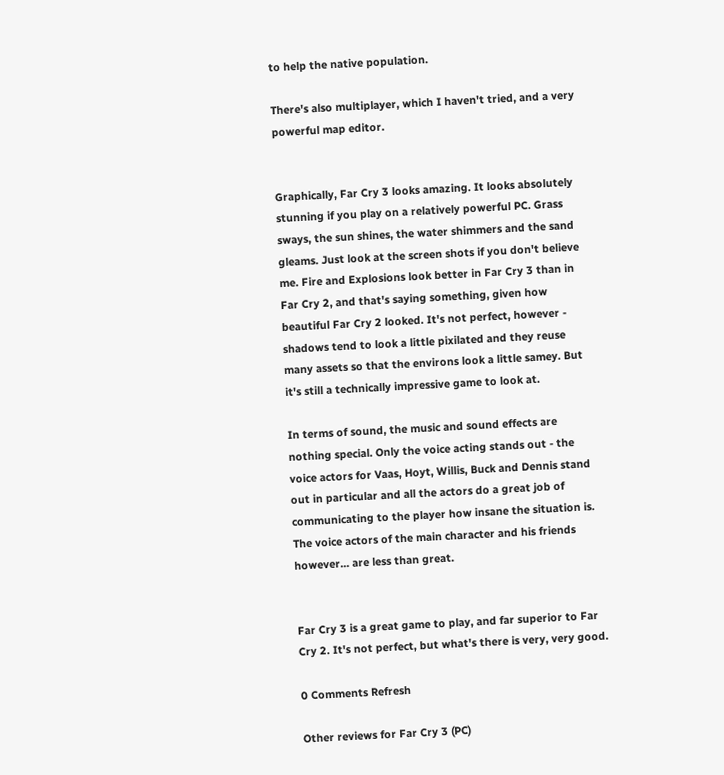to help the native population.

There's also multiplayer, which I haven't tried, and a very powerful map editor.


Graphically, Far Cry 3 looks amazing. It looks absolutely stunning if you play on a relatively powerful PC. Grass sways, the sun shines, the water shimmers and the sand gleams. Just look at the screen shots if you don't believe me. Fire and Explosions look better in Far Cry 3 than in Far Cry 2, and that's saying something, given how beautiful Far Cry 2 looked. It's not perfect, however - shadows tend to look a little pixilated and they reuse many assets so that the environs look a little samey. But it's still a technically impressive game to look at.

In terms of sound, the music and sound effects are nothing special. Only the voice acting stands out - the voice actors for Vaas, Hoyt, Willis, Buck and Dennis stand out in particular and all the actors do a great job of communicating to the player how insane the situation is. The voice actors of the main character and his friends however... are less than great.


Far Cry 3 is a great game to play, and far superior to Far Cry 2. It's not perfect, but what's there is very, very good.

0 Comments Refresh

Other reviews for Far Cry 3 (PC)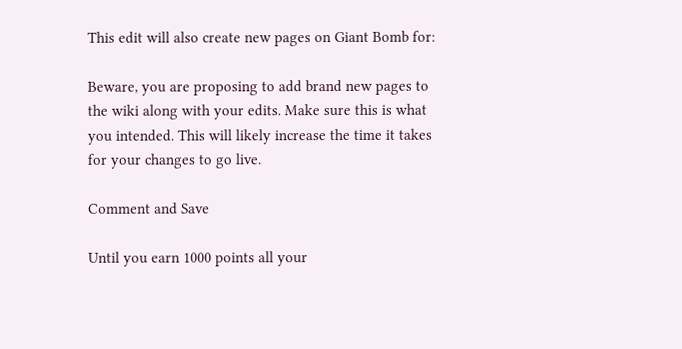This edit will also create new pages on Giant Bomb for:

Beware, you are proposing to add brand new pages to the wiki along with your edits. Make sure this is what you intended. This will likely increase the time it takes for your changes to go live.

Comment and Save

Until you earn 1000 points all your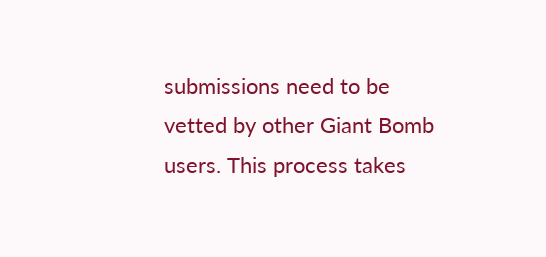submissions need to be vetted by other Giant Bomb users. This process takes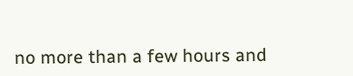no more than a few hours and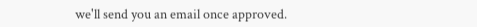we'll send you an email once approved.